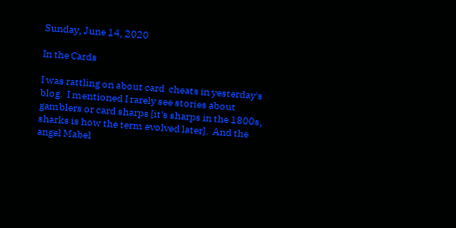Sunday, June 14, 2020

In the Cards

I was rattling on about card  cheats in yesterday's blog.  I mentioned I rarely see stories about gamblers or card sharps [it's sharps in the 1800s, sharks is how the term evolved later].  And the angel Mabel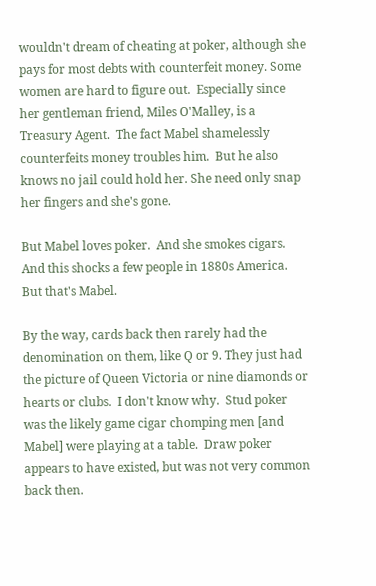wouldn't dream of cheating at poker, although she pays for most debts with counterfeit money. Some women are hard to figure out.  Especially since her gentleman friend, Miles O'Malley, is a Treasury Agent.  The fact Mabel shamelessly counterfeits money troubles him.  But he also knows no jail could hold her. She need only snap her fingers and she's gone.

But Mabel loves poker.  And she smokes cigars. And this shocks a few people in 1880s America.  But that's Mabel.

By the way, cards back then rarely had the denomination on them, like Q or 9. They just had the picture of Queen Victoria or nine diamonds or hearts or clubs.  I don't know why.  Stud poker was the likely game cigar chomping men [and Mabel] were playing at a table.  Draw poker appears to have existed, but was not very common back then.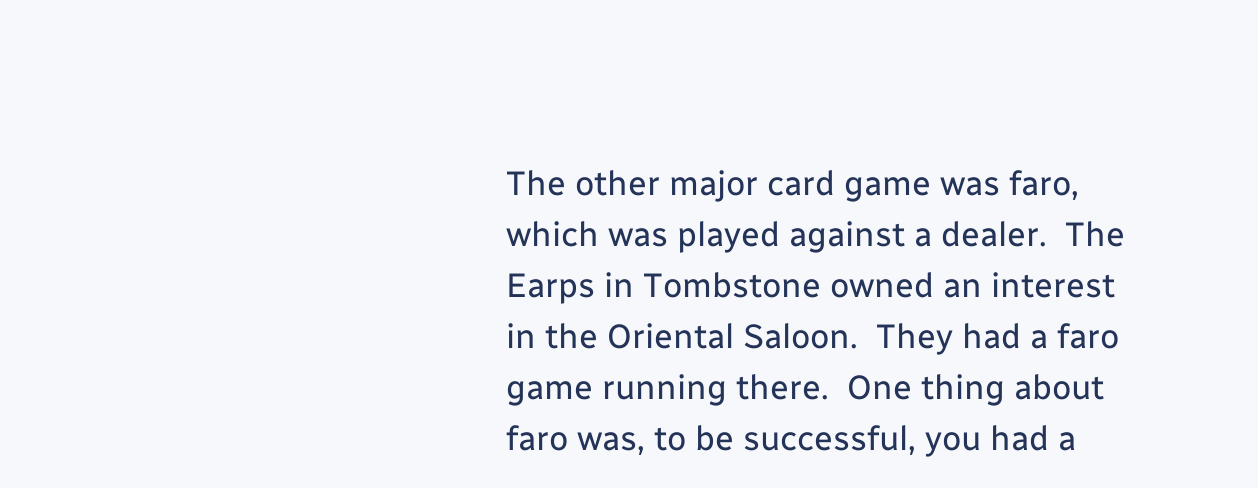The other major card game was faro, which was played against a dealer.  The Earps in Tombstone owned an interest in the Oriental Saloon.  They had a faro game running there.  One thing about faro was, to be successful, you had a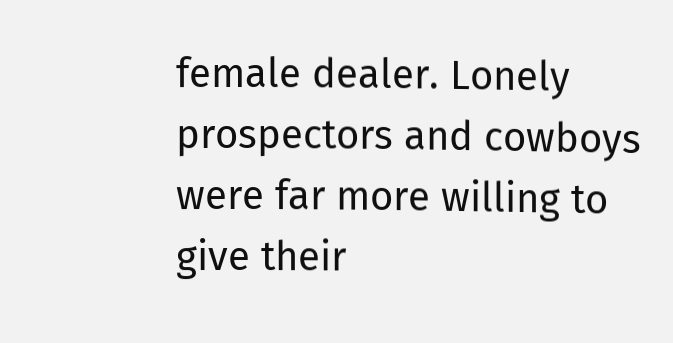female dealer. Lonely prospectors and cowboys were far more willing to give their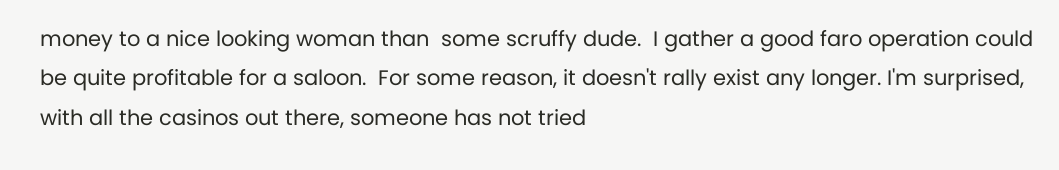money to a nice looking woman than  some scruffy dude.  I gather a good faro operation could be quite profitable for a saloon.  For some reason, it doesn't rally exist any longer. I'm surprised, with all the casinos out there, someone has not tried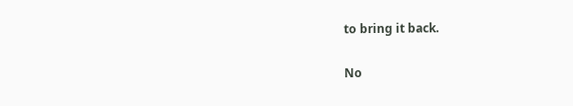to bring it back.

No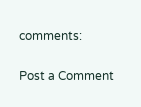comments:

Post a Comment